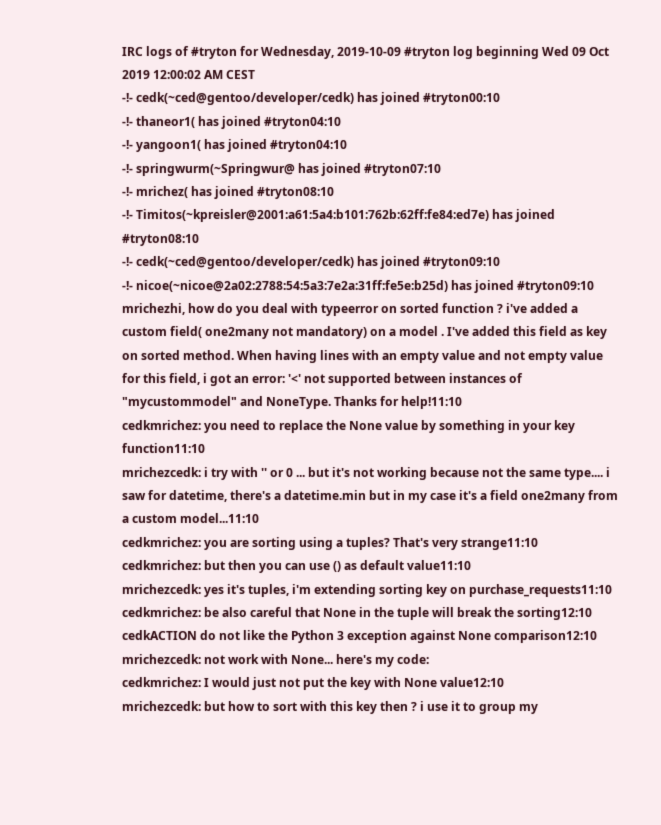IRC logs of #tryton for Wednesday, 2019-10-09 #tryton log beginning Wed 09 Oct 2019 12:00:02 AM CEST
-!- cedk(~ced@gentoo/developer/cedk) has joined #tryton00:10
-!- thaneor1( has joined #tryton04:10
-!- yangoon1( has joined #tryton04:10
-!- springwurm(~Springwur@ has joined #tryton07:10
-!- mrichez( has joined #tryton08:10
-!- Timitos(~kpreisler@2001:a61:5a4:b101:762b:62ff:fe84:ed7e) has joined #tryton08:10
-!- cedk(~ced@gentoo/developer/cedk) has joined #tryton09:10
-!- nicoe(~nicoe@2a02:2788:54:5a3:7e2a:31ff:fe5e:b25d) has joined #tryton09:10
mrichezhi, how do you deal with typeerror on sorted function ? i've added a custom field( one2many not mandatory) on a model . I've added this field as key on sorted method. When having lines with an empty value and not empty value for this field, i got an error: '<' not supported between instances of "mycustommodel" and NoneType. Thanks for help!11:10
cedkmrichez: you need to replace the None value by something in your key function11:10
mrichezcedk: i try with '' or 0 ... but it's not working because not the same type.... i saw for datetime, there's a datetime.min but in my case it's a field one2many from a custom model...11:10
cedkmrichez: you are sorting using a tuples? That's very strange11:10
cedkmrichez: but then you can use () as default value11:10
mrichezcedk: yes it's tuples, i'm extending sorting key on purchase_requests11:10
cedkmrichez: be also careful that None in the tuple will break the sorting12:10
cedkACTION do not like the Python 3 exception against None comparison12:10
mrichezcedk: not work with None... here's my code:
cedkmrichez: I would just not put the key with None value12:10
mrichezcedk: but how to sort with this key then ? i use it to group my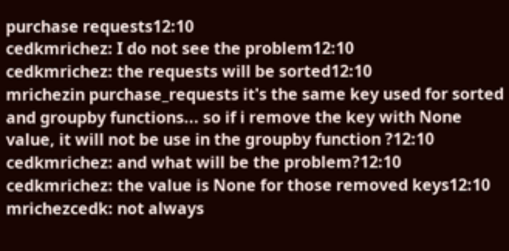purchase requests12:10
cedkmrichez: I do not see the problem12:10
cedkmrichez: the requests will be sorted12:10
mrichezin purchase_requests it's the same key used for sorted and groupby functions... so if i remove the key with None value, it will not be use in the groupby function ?12:10
cedkmrichez: and what will be the problem?12:10
cedkmrichez: the value is None for those removed keys12:10
mrichezcedk: not always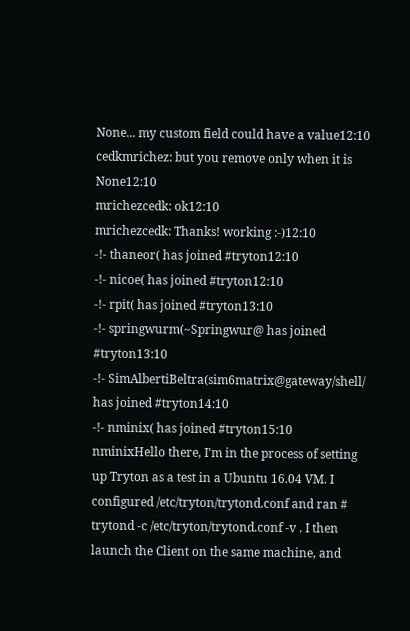None... my custom field could have a value12:10
cedkmrichez: but you remove only when it is None12:10
mrichezcedk: ok12:10
mrichezcedk: Thanks! working :-)12:10
-!- thaneor( has joined #tryton12:10
-!- nicoe( has joined #tryton12:10
-!- rpit( has joined #tryton13:10
-!- springwurm(~Springwur@ has joined #tryton13:10
-!- SimAlbertiBeltra(sim6matrix@gateway/shell/ has joined #tryton14:10
-!- nminix( has joined #tryton15:10
nminixHello there, I'm in the process of setting up Tryton as a test in a Ubuntu 16.04 VM. I configured /etc/tryton/trytond.conf and ran # trytond -c /etc/tryton/trytond.conf -v . I then launch the Client on the same machine, and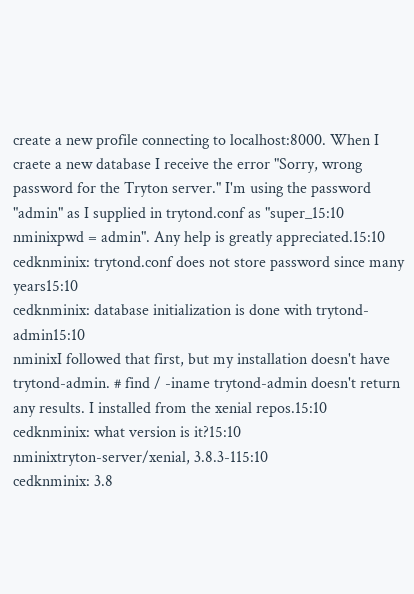create a new profile connecting to localhost:8000. When I craete a new database I receive the error "Sorry, wrong password for the Tryton server." I'm using the password "admin" as I supplied in trytond.conf as "super_15:10
nminixpwd = admin". Any help is greatly appreciated.15:10
cedknminix: trytond.conf does not store password since many years15:10
cedknminix: database initialization is done with trytond-admin15:10
nminixI followed that first, but my installation doesn't have trytond-admin. # find / -iname trytond-admin doesn't return any results. I installed from the xenial repos.15:10
cedknminix: what version is it?15:10
nminixtryton-server/xenial, 3.8.3-115:10
cedknminix: 3.8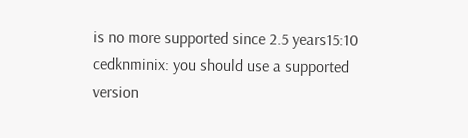is no more supported since 2.5 years15:10
cedknminix: you should use a supported version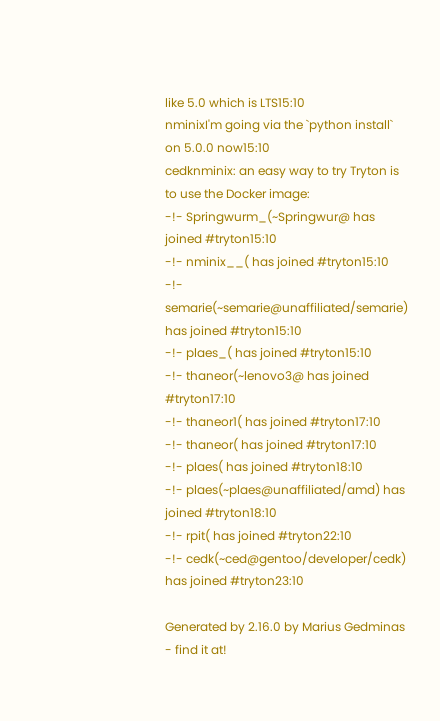like 5.0 which is LTS15:10
nminixI'm going via the `python install` on 5.0.0 now15:10
cedknminix: an easy way to try Tryton is to use the Docker image:
-!- Springwurm_(~Springwur@ has joined #tryton15:10
-!- nminix__( has joined #tryton15:10
-!- semarie(~semarie@unaffiliated/semarie) has joined #tryton15:10
-!- plaes_( has joined #tryton15:10
-!- thaneor(~lenovo3@ has joined #tryton17:10
-!- thaneor1( has joined #tryton17:10
-!- thaneor( has joined #tryton17:10
-!- plaes( has joined #tryton18:10
-!- plaes(~plaes@unaffiliated/amd) has joined #tryton18:10
-!- rpit( has joined #tryton22:10
-!- cedk(~ced@gentoo/developer/cedk) has joined #tryton23:10

Generated by 2.16.0 by Marius Gedminas - find it at!